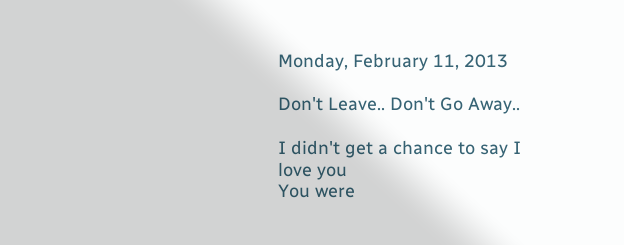Monday, February 11, 2013

Don't Leave.. Don't Go Away..

I didn't get a chance to say I love you
You were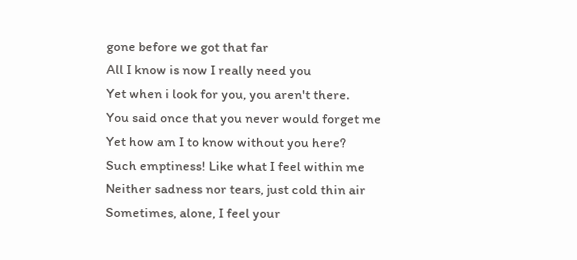gone before we got that far
All I know is now I really need you
Yet when i look for you, you aren't there.
You said once that you never would forget me
Yet how am I to know without you here?
Such emptiness! Like what I feel within me
Neither sadness nor tears, just cold thin air
Sometimes, alone, I feel your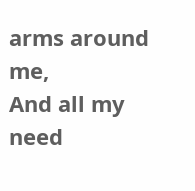arms around me,
And all my need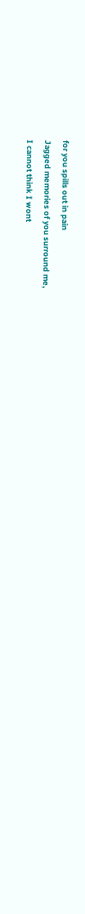for you spills out in pain
Jagged memories of you surround me,
I cannot think I wont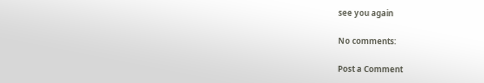see you again

No comments:

Post a Comment